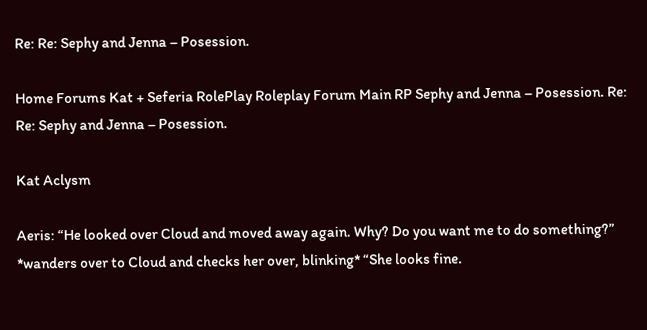Re: Re: Sephy and Jenna – Posession.

Home Forums Kat + Seferia RolePlay Roleplay Forum Main RP Sephy and Jenna – Posession. Re: Re: Sephy and Jenna – Posession.

Kat Aclysm

Aeris: “He looked over Cloud and moved away again. Why? Do you want me to do something?” *wanders over to Cloud and checks her over, blinking* “She looks fine.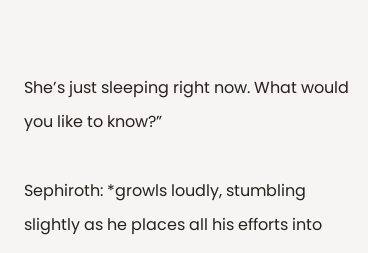She’s just sleeping right now. What would you like to know?”

Sephiroth: *growls loudly, stumbling slightly as he places all his efforts into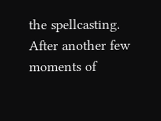the spellcasting. After another few moments of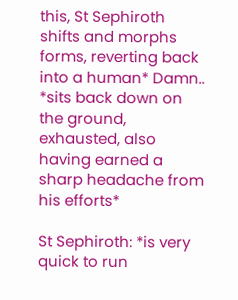this, St Sephiroth shifts and morphs forms, reverting back into a human* Damn.. *sits back down on the ground, exhausted, also having earned a sharp headache from his efforts*

St Sephiroth: *is very quick to run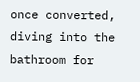once converted, diving into the bathroom for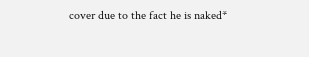cover due to the fact he is naked*